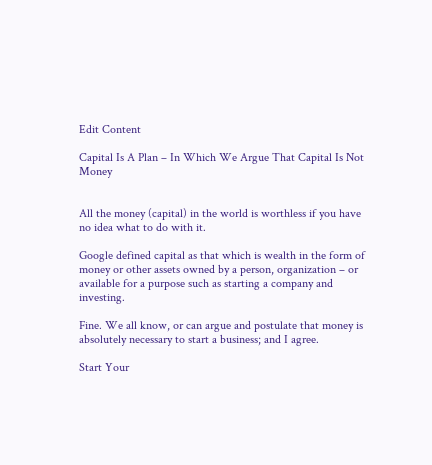Edit Content

Capital Is A Plan – In Which We Argue That Capital Is Not Money


All the money (capital) in the world is worthless if you have no idea what to do with it.

Google defined capital as that which is wealth in the form of money or other assets owned by a person, organization – or available for a purpose such as starting a company and investing.

Fine. We all know, or can argue and postulate that money is absolutely necessary to start a business; and I agree.

Start Your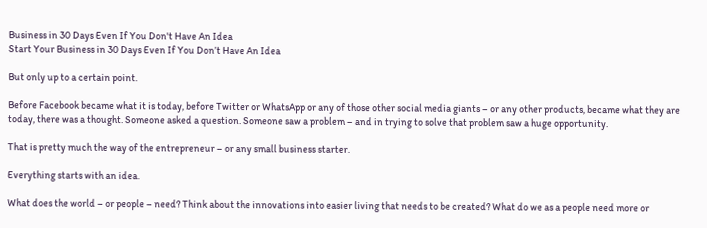Business in 30 Days Even If You Don't Have An Idea
Start Your Business in 30 Days Even If You Don’t Have An Idea

But only up to a certain point.

Before Facebook became what it is today, before Twitter or WhatsApp or any of those other social media giants – or any other products, became what they are today, there was a thought. Someone asked a question. Someone saw a problem – and in trying to solve that problem saw a huge opportunity.

That is pretty much the way of the entrepreneur – or any small business starter.

Everything starts with an idea.

What does the world – or people – need? Think about the innovations into easier living that needs to be created? What do we as a people need more or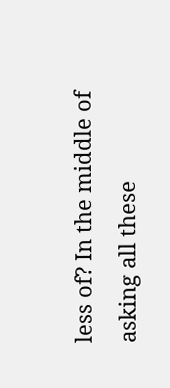less of? In the middle of asking all these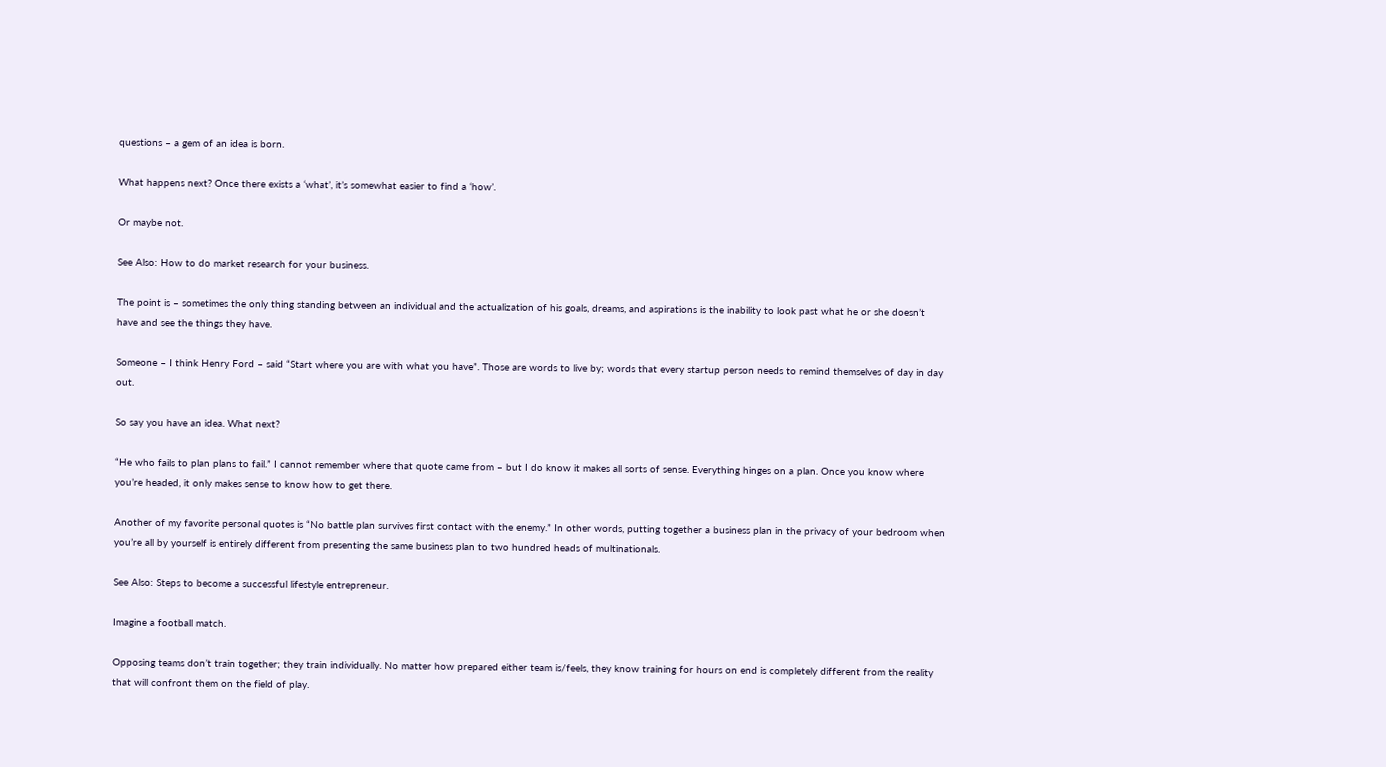questions – a gem of an idea is born.

What happens next? Once there exists a ‘what’, it’s somewhat easier to find a ‘how’.

Or maybe not.

See Also: How to do market research for your business.

The point is – sometimes the only thing standing between an individual and the actualization of his goals, dreams, and aspirations is the inability to look past what he or she doesn’t have and see the things they have.

Someone – I think Henry Ford – said “Start where you are with what you have”. Those are words to live by; words that every startup person needs to remind themselves of day in day out.

So say you have an idea. What next?

“He who fails to plan plans to fail.” I cannot remember where that quote came from – but I do know it makes all sorts of sense. Everything hinges on a plan. Once you know where you’re headed, it only makes sense to know how to get there.

Another of my favorite personal quotes is “No battle plan survives first contact with the enemy.” In other words, putting together a business plan in the privacy of your bedroom when you’re all by yourself is entirely different from presenting the same business plan to two hundred heads of multinationals.

See Also: Steps to become a successful lifestyle entrepreneur.

Imagine a football match.

Opposing teams don’t train together; they train individually. No matter how prepared either team is/feels, they know training for hours on end is completely different from the reality that will confront them on the field of play.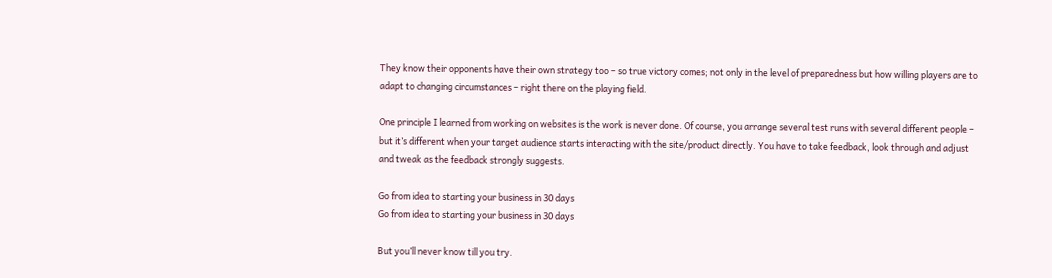They know their opponents have their own strategy too – so true victory comes; not only in the level of preparedness but how willing players are to adapt to changing circumstances – right there on the playing field.

One principle I learned from working on websites is the work is never done. Of course, you arrange several test runs with several different people – but it’s different when your target audience starts interacting with the site/product directly. You have to take feedback, look through and adjust and tweak as the feedback strongly suggests.

Go from idea to starting your business in 30 days
Go from idea to starting your business in 30 days

But you’ll never know till you try.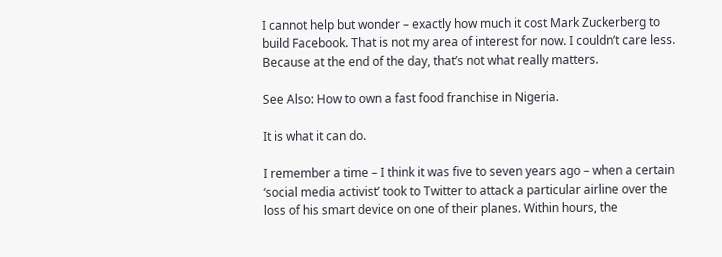I cannot help but wonder – exactly how much it cost Mark Zuckerberg to build Facebook. That is not my area of interest for now. I couldn’t care less. Because at the end of the day, that’s not what really matters.

See Also: How to own a fast food franchise in Nigeria.

It is what it can do.

I remember a time – I think it was five to seven years ago – when a certain ‘social media activist’ took to Twitter to attack a particular airline over the loss of his smart device on one of their planes. Within hours, the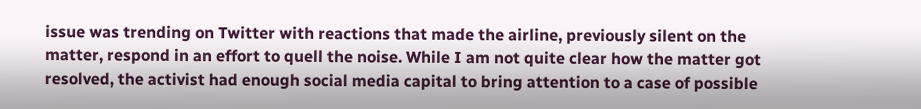issue was trending on Twitter with reactions that made the airline, previously silent on the matter, respond in an effort to quell the noise. While I am not quite clear how the matter got resolved, the activist had enough social media capital to bring attention to a case of possible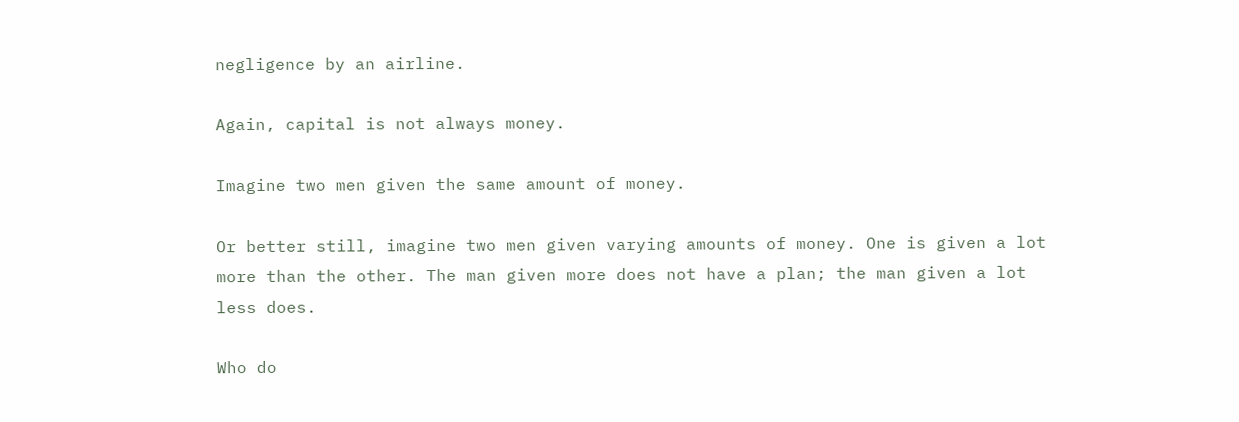negligence by an airline.

Again, capital is not always money.

Imagine two men given the same amount of money.

Or better still, imagine two men given varying amounts of money. One is given a lot more than the other. The man given more does not have a plan; the man given a lot less does.

Who do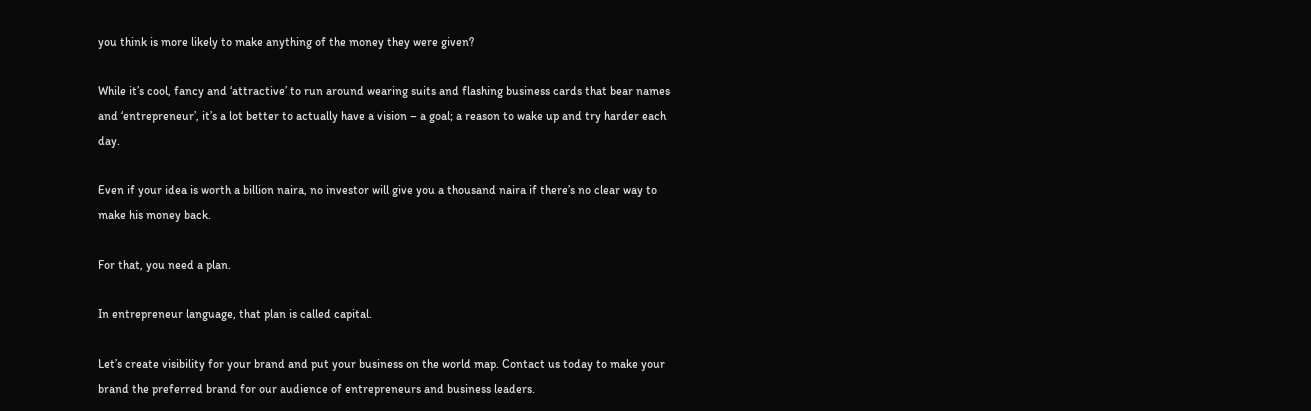you think is more likely to make anything of the money they were given?

While it’s cool, fancy and ‘attractive’ to run around wearing suits and flashing business cards that bear names and ‘entrepreneur’, it’s a lot better to actually have a vision – a goal; a reason to wake up and try harder each day.

Even if your idea is worth a billion naira, no investor will give you a thousand naira if there’s no clear way to make his money back.

For that, you need a plan.

In entrepreneur language, that plan is called capital.

Let’s create visibility for your brand and put your business on the world map. Contact us today to make your brand the preferred brand for our audience of entrepreneurs and business leaders.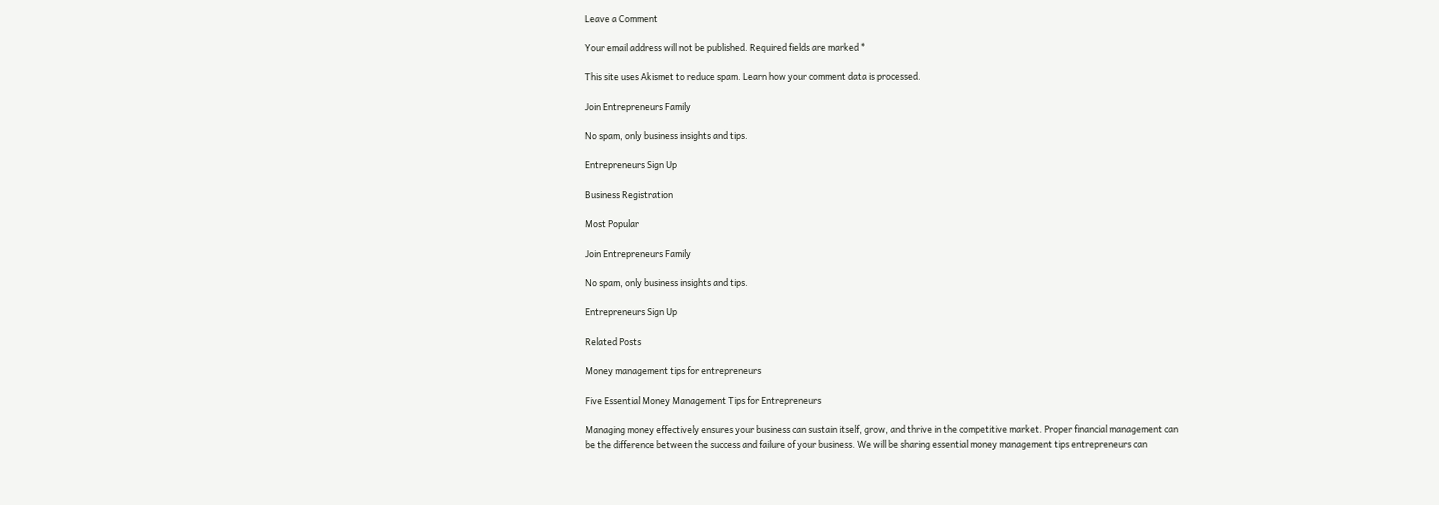Leave a Comment

Your email address will not be published. Required fields are marked *

This site uses Akismet to reduce spam. Learn how your comment data is processed.

Join Entrepreneurs Family

No spam, only business insights and tips.

Entrepreneurs Sign Up

Business Registration

Most Popular

Join Entrepreneurs Family

No spam, only business insights and tips.

Entrepreneurs Sign Up

Related Posts

Money management tips for entrepreneurs

Five Essential Money Management Tips for Entrepreneurs

Managing money effectively ensures your business can sustain itself, grow, and thrive in the competitive market. Proper financial management can be the difference between the success and failure of your business. We will be sharing essential money management tips entrepreneurs can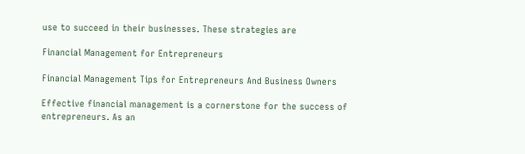use to succeed in their businesses. These strategies are

Financial Management for Entrepreneurs

Financial Management Tips for Entrepreneurs And Business Owners

Effective financial management is a cornerstone for the success of entrepreneurs. As an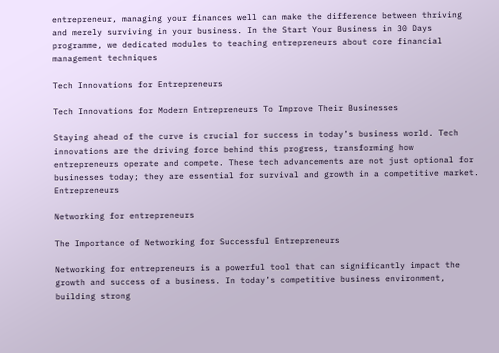entrepreneur, managing your finances well can make the difference between thriving and merely surviving in your business. In the Start Your Business in 30 Days programme, we dedicated modules to teaching entrepreneurs about core financial management techniques

Tech Innovations for Entrepreneurs

Tech Innovations for Modern Entrepreneurs To Improve Their Businesses

Staying ahead of the curve is crucial for success in today’s business world. Tech innovations are the driving force behind this progress, transforming how entrepreneurs operate and compete. These tech advancements are not just optional for businesses today; they are essential for survival and growth in a competitive market. Entrepreneurs

Networking for entrepreneurs

The Importance of Networking for Successful Entrepreneurs

Networking for entrepreneurs is a powerful tool that can significantly impact the growth and success of a business. In today’s competitive business environment, building strong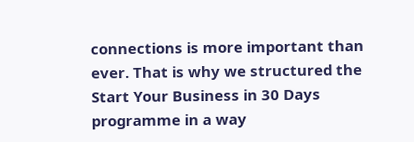connections is more important than ever. That is why we structured the Start Your Business in 30 Days programme in a way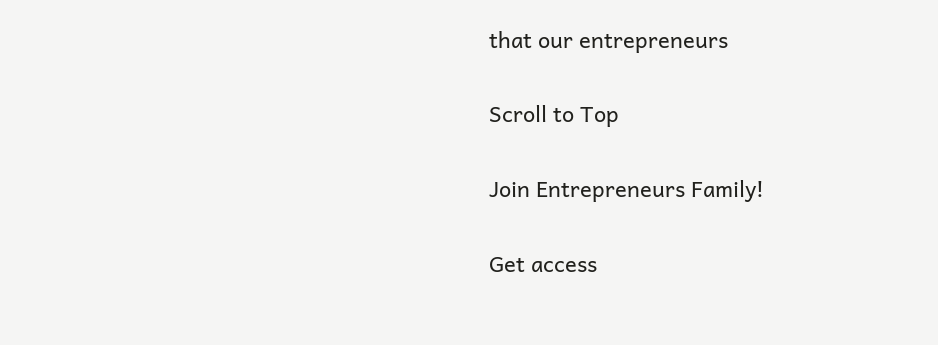that our entrepreneurs

Scroll to Top

Join Entrepreneurs Family!

Get access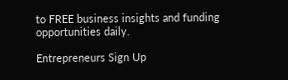to FREE business insights and funding opportunities daily.

Entrepreneurs Sign Up